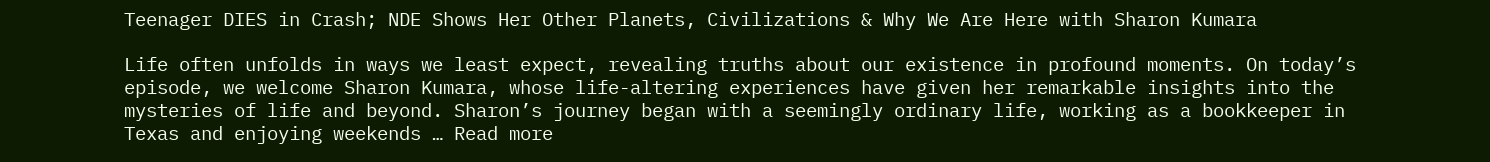Teenager DIES in Crash; NDE Shows Her Other Planets, Civilizations & Why We Are Here with Sharon Kumara

Life often unfolds in ways we least expect, revealing truths about our existence in profound moments. On today’s episode, we welcome Sharon Kumara, whose life-altering experiences have given her remarkable insights into the mysteries of life and beyond. Sharon’s journey began with a seemingly ordinary life, working as a bookkeeper in Texas and enjoying weekends … Read more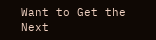Want to Get the Next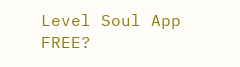Level Soul App FREE?